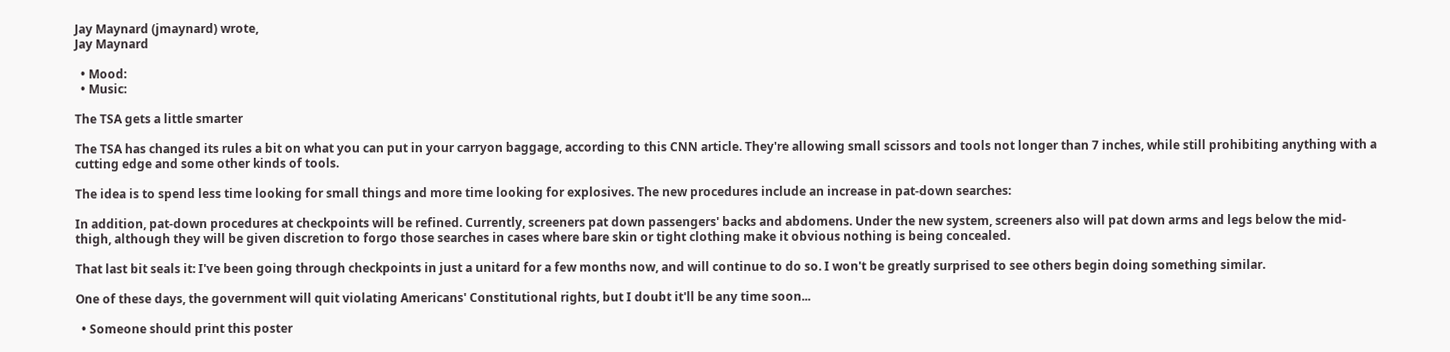Jay Maynard (jmaynard) wrote,
Jay Maynard

  • Mood:
  • Music:

The TSA gets a little smarter

The TSA has changed its rules a bit on what you can put in your carryon baggage, according to this CNN article. They're allowing small scissors and tools not longer than 7 inches, while still prohibiting anything with a cutting edge and some other kinds of tools.

The idea is to spend less time looking for small things and more time looking for explosives. The new procedures include an increase in pat-down searches:

In addition, pat-down procedures at checkpoints will be refined. Currently, screeners pat down passengers' backs and abdomens. Under the new system, screeners also will pat down arms and legs below the mid-thigh, although they will be given discretion to forgo those searches in cases where bare skin or tight clothing make it obvious nothing is being concealed.

That last bit seals it: I've been going through checkpoints in just a unitard for a few months now, and will continue to do so. I won't be greatly surprised to see others begin doing something similar.

One of these days, the government will quit violating Americans' Constitutional rights, but I doubt it'll be any time soon...

  • Someone should print this poster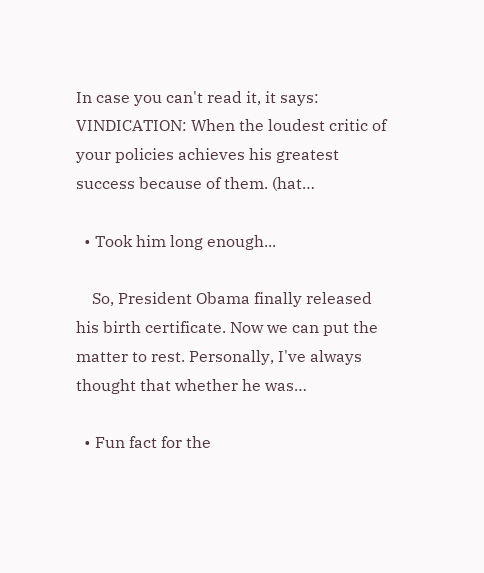In case you can't read it, it says: VINDICATION: When the loudest critic of your policies achieves his greatest success because of them. (hat…

  • Took him long enough...

    So, President Obama finally released his birth certificate. Now we can put the matter to rest. Personally, I've always thought that whether he was…

  • Fun fact for the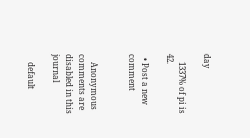day

    1337% of pi is 42.

  • Post a new comment


    Anonymous comments are disabled in this journal

    default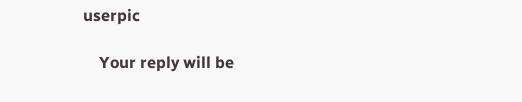userpic

    Your reply will be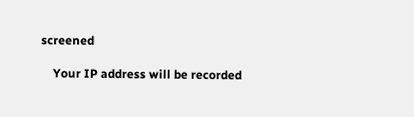screened

    Your IP address will be recorded